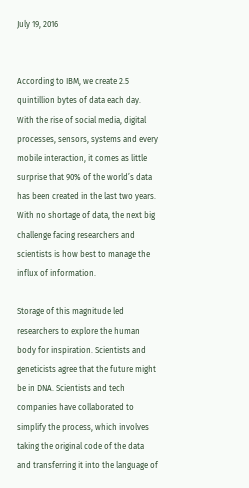July 19, 2016


According to IBM, we create 2.5 quintillion bytes of data each day. With the rise of social media, digital processes, sensors, systems and every mobile interaction, it comes as little surprise that 90% of the world’s data has been created in the last two years. With no shortage of data, the next big challenge facing researchers and scientists is how best to manage the influx of information.

Storage of this magnitude led researchers to explore the human body for inspiration. Scientists and geneticists agree that the future might be in DNA. Scientists and tech companies have collaborated to simplify the process, which involves taking the original code of the data and transferring it into the language of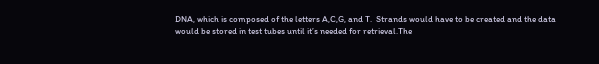DNA, which is composed of the letters A,C,G, and T.  Strands would have to be created and the data would be stored in test tubes until it’s needed for retrieval.The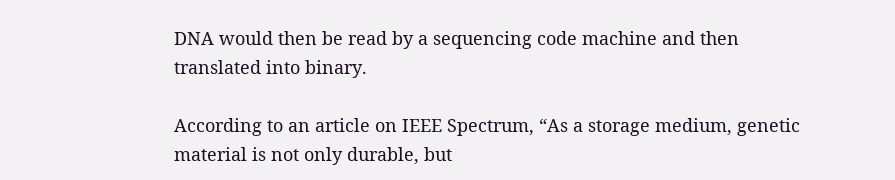DNA would then be read by a sequencing code machine and then translated into binary.

According to an article on IEEE Spectrum, “As a storage medium, genetic material is not only durable, but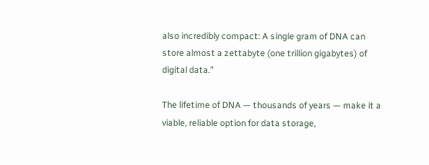also incredibly compact: A single gram of DNA can store almost a zettabyte (one trillion gigabytes) of digital data.”

The lifetime of DNA — thousands of years — make it a viable, reliable option for data storage,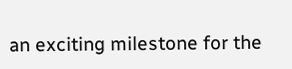an exciting milestone for the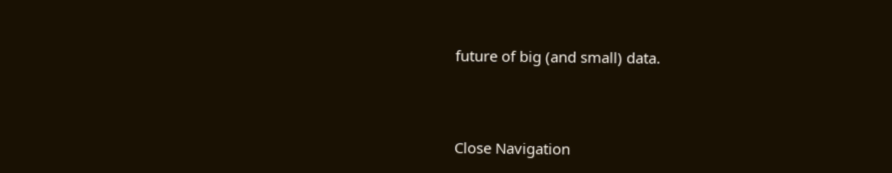future of big (and small) data.



Close Navigation